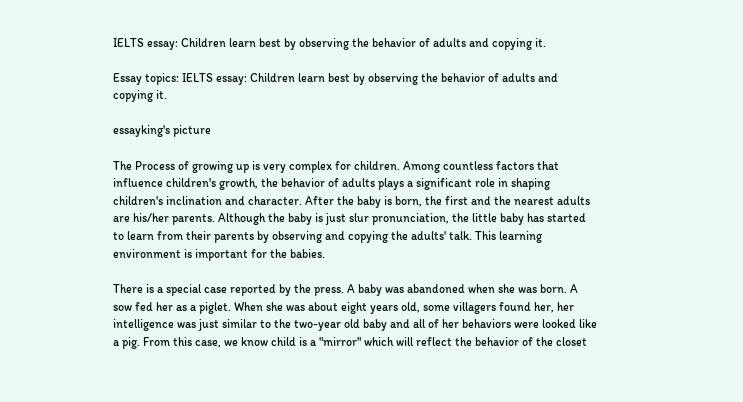IELTS essay: Children learn best by observing the behavior of adults and copying it.

Essay topics: IELTS essay: Children learn best by observing the behavior of adults and copying it.

essayking's picture

The Process of growing up is very complex for children. Among countless factors that influence children's growth, the behavior of adults plays a significant role in shaping children's inclination and character. After the baby is born, the first and the nearest adults are his/her parents. Although the baby is just slur pronunciation, the little baby has started to learn from their parents by observing and copying the adults' talk. This learning environment is important for the babies.

There is a special case reported by the press. A baby was abandoned when she was born. A sow fed her as a piglet. When she was about eight years old, some villagers found her, her intelligence was just similar to the two-year old baby and all of her behaviors were looked like a pig. From this case, we know child is a "mirror" which will reflect the behavior of the closet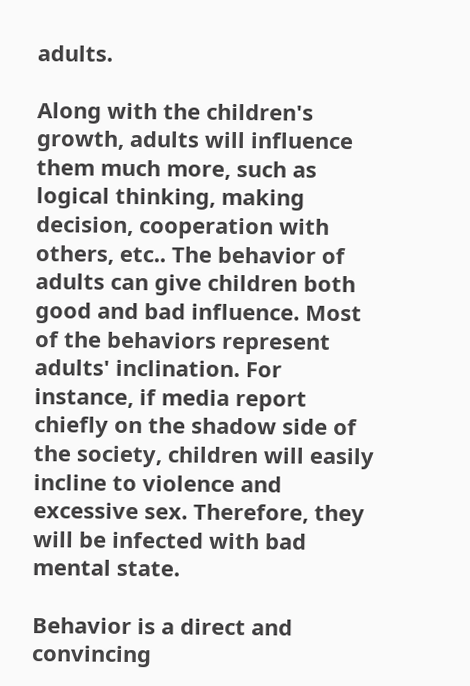adults.

Along with the children's growth, adults will influence them much more, such as logical thinking, making decision, cooperation with others, etc.. The behavior of adults can give children both good and bad influence. Most of the behaviors represent adults' inclination. For instance, if media report chiefly on the shadow side of the society, children will easily incline to violence and excessive sex. Therefore, they will be infected with bad mental state.

Behavior is a direct and convincing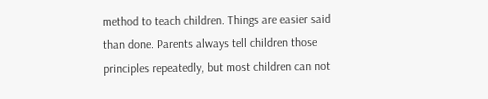method to teach children. Things are easier said than done. Parents always tell children those principles repeatedly, but most children can not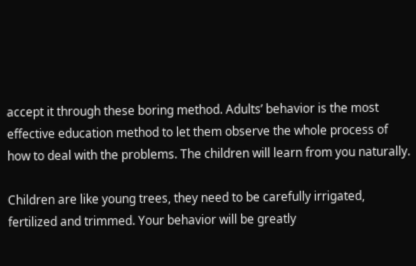accept it through these boring method. Adults’ behavior is the most effective education method to let them observe the whole process of how to deal with the problems. The children will learn from you naturally.

Children are like young trees, they need to be carefully irrigated, fertilized and trimmed. Your behavior will be greatly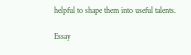helpful to shape them into useful talents.

Essay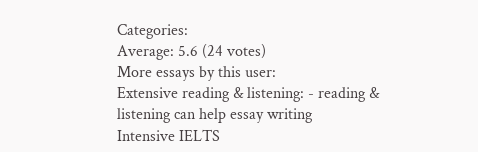Categories:
Average: 5.6 (24 votes)
More essays by this user:
Extensive reading & listening: - reading & listening can help essay writing
Intensive IELTS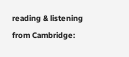reading & listening from Cambridge: